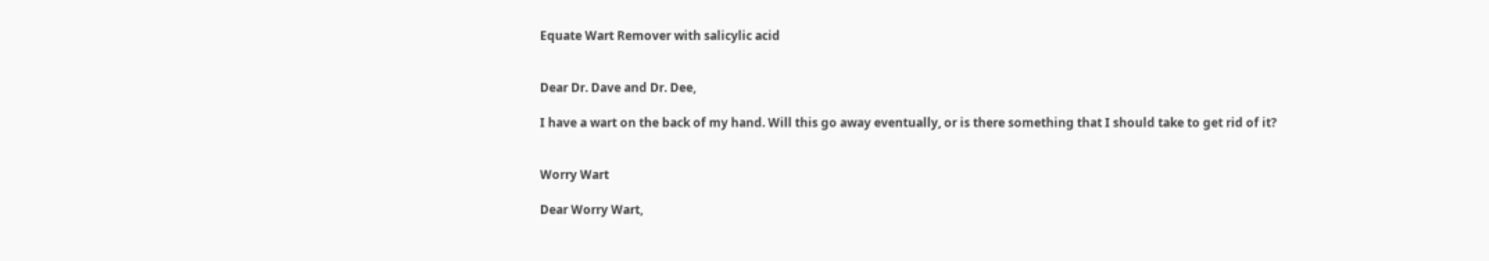Equate Wart Remover with salicylic acid


Dear Dr. Dave and Dr. Dee,

I have a wart on the back of my hand. Will this go away eventually, or is there something that I should take to get rid of it?


Worry Wart

Dear Worry Wart,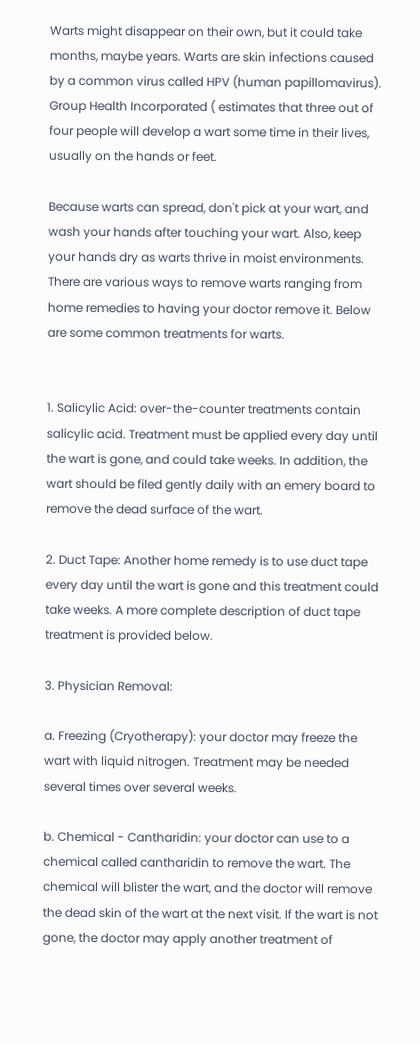Warts might disappear on their own, but it could take months, maybe years. Warts are skin infections caused by a common virus called HPV (human papillomavirus). Group Health Incorporated ( estimates that three out of four people will develop a wart some time in their lives, usually on the hands or feet.

Because warts can spread, don't pick at your wart, and wash your hands after touching your wart. Also, keep your hands dry as warts thrive in moist environments. There are various ways to remove warts ranging from home remedies to having your doctor remove it. Below are some common treatments for warts.


1. Salicylic Acid: over-the-counter treatments contain salicylic acid. Treatment must be applied every day until the wart is gone, and could take weeks. In addition, the wart should be filed gently daily with an emery board to remove the dead surface of the wart.

2. Duct Tape: Another home remedy is to use duct tape every day until the wart is gone and this treatment could take weeks. A more complete description of duct tape treatment is provided below.

3. Physician Removal:

a. Freezing (Cryotherapy): your doctor may freeze the wart with liquid nitrogen. Treatment may be needed several times over several weeks.

b. Chemical - Cantharidin: your doctor can use to a chemical called cantharidin to remove the wart. The chemical will blister the wart, and the doctor will remove the dead skin of the wart at the next visit. If the wart is not gone, the doctor may apply another treatment of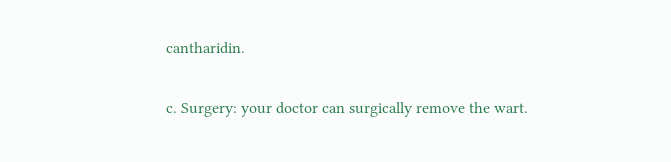cantharidin.

c. Surgery: your doctor can surgically remove the wart.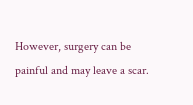However, surgery can be painful and may leave a scar.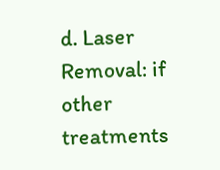d. Laser Removal: if other treatments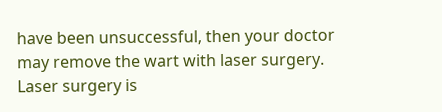have been unsuccessful, then your doctor may remove the wart with laser surgery. Laser surgery is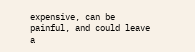expensive, can be painful, and could leave a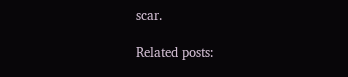scar.

Related posts: